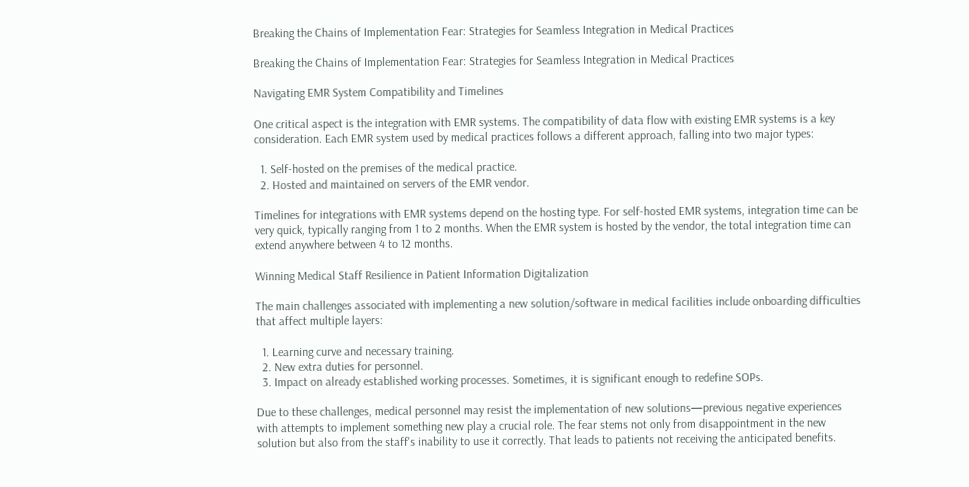Breaking the Chains of Implementation Fear: Strategies for Seamless Integration in Medical Practices

Breaking the Chains of Implementation Fear: Strategies for Seamless Integration in Medical Practices

Navigating EMR System Compatibility and Timelines

One critical aspect is the integration with EMR systems. The compatibility of data flow with existing EMR systems is a key consideration. Each EMR system used by medical practices follows a different approach, falling into two major types:

  1. Self-hosted on the premises of the medical practice.
  2. Hosted and maintained on servers of the EMR vendor.

Timelines for integrations with EMR systems depend on the hosting type. For self-hosted EMR systems, integration time can be very quick, typically ranging from 1 to 2 months. When the EMR system is hosted by the vendor, the total integration time can extend anywhere between 4 to 12 months.

Winning Medical Staff Resilience in Patient Information Digitalization

The main challenges associated with implementing a new solution/software in medical facilities include onboarding difficulties that affect multiple layers:

  1. Learning curve and necessary training.
  2. New extra duties for personnel.
  3. Impact on already established working processes. Sometimes, it is significant enough to redefine SOPs.

Due to these challenges, medical personnel may resist the implementation of new solutions—previous negative experiences with attempts to implement something new play a crucial role. The fear stems not only from disappointment in the new solution but also from the staff's inability to use it correctly. That leads to patients not receiving the anticipated benefits.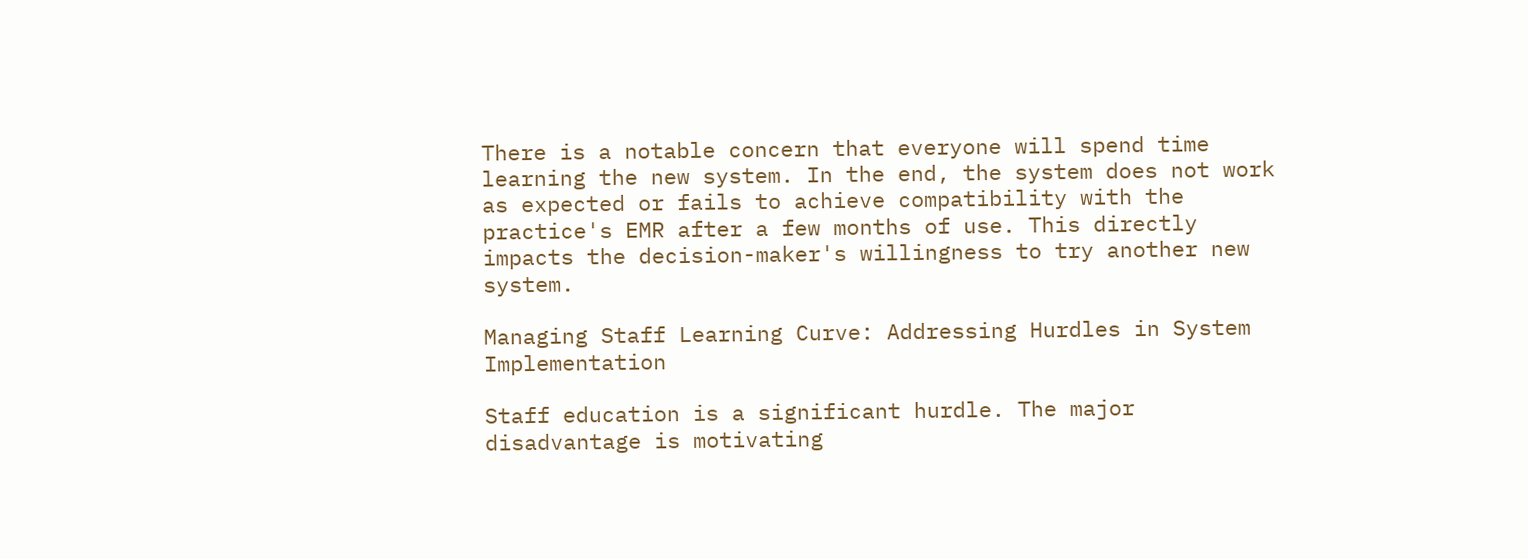There is a notable concern that everyone will spend time learning the new system. In the end, the system does not work as expected or fails to achieve compatibility with the practice's EMR after a few months of use. This directly impacts the decision-maker's willingness to try another new system.

Managing Staff Learning Curve: Addressing Hurdles in System Implementation

Staff education is a significant hurdle. The major disadvantage is motivating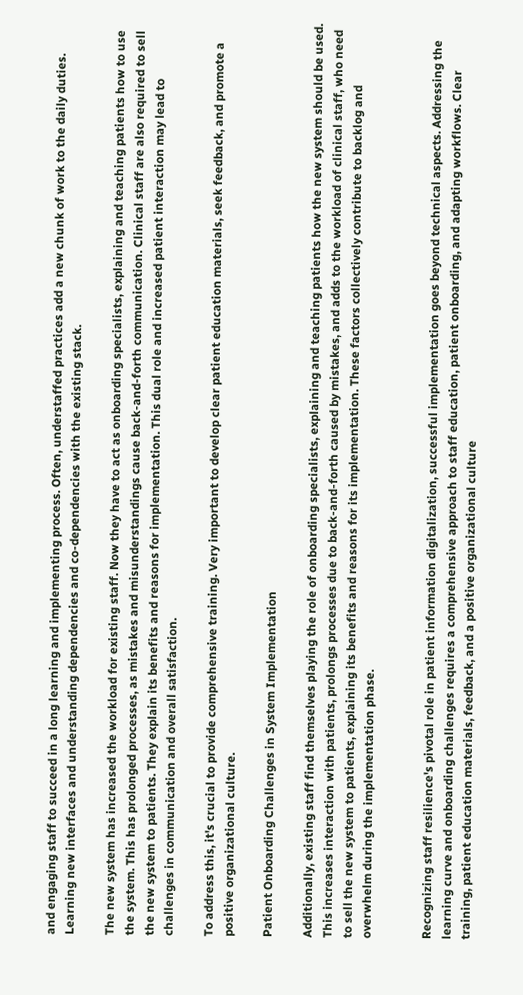and engaging staff to succeed in a long learning and implementing process. Often, understaffed practices add a new chunk of work to the daily duties. Learning new interfaces and understanding dependencies and co-dependencies with the existing stack.

The new system has increased the workload for existing staff. Now they have to act as onboarding specialists, explaining and teaching patients how to use the system. This has prolonged processes, as mistakes and misunderstandings cause back-and-forth communication. Clinical staff are also required to sell the new system to patients. They explain its benefits and reasons for implementation. This dual role and increased patient interaction may lead to challenges in communication and overall satisfaction.

To address this, it's crucial to provide comprehensive training. Very important to develop clear patient education materials, seek feedback, and promote a positive organizational culture.

Patient Onboarding Challenges in System Implementation

Additionally, existing staff find themselves playing the role of onboarding specialists, explaining and teaching patients how the new system should be used. This increases interaction with patients, prolongs processes due to back-and-forth caused by mistakes, and adds to the workload of clinical staff, who need to sell the new system to patients, explaining its benefits and reasons for its implementation. These factors collectively contribute to backlog and overwhelm during the implementation phase.


Recognizing staff resilience's pivotal role in patient information digitalization, successful implementation goes beyond technical aspects. Addressing the learning curve and onboarding challenges requires a comprehensive approach to staff education, patient onboarding, and adapting workflows. Clear training, patient education materials, feedback, and a positive organizational culture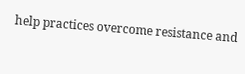help practices overcome resistance and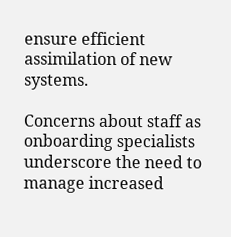ensure efficient assimilation of new systems.

Concerns about staff as onboarding specialists underscore the need to manage increased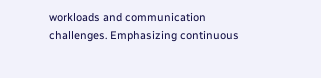workloads and communication challenges. Emphasizing continuous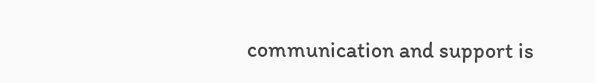communication and support is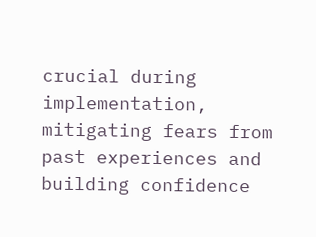crucial during implementation, mitigating fears from past experiences and building confidence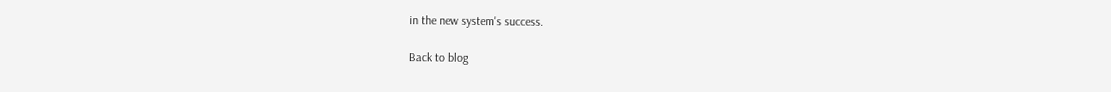in the new system's success.

Back to blog